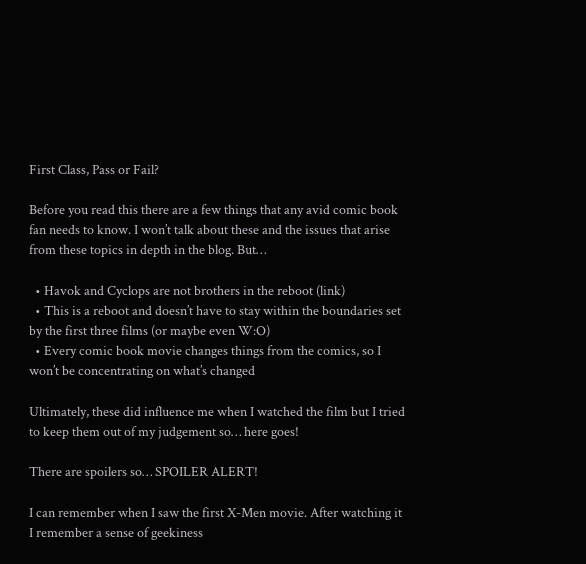First Class, Pass or Fail?

Before you read this there are a few things that any avid comic book fan needs to know. I won’t talk about these and the issues that arise from these topics in depth in the blog. But…

  • Havok and Cyclops are not brothers in the reboot (link)
  • This is a reboot and doesn’t have to stay within the boundaries set by the first three films (or maybe even W:O)
  • Every comic book movie changes things from the comics, so I won’t be concentrating on what’s changed

Ultimately, these did influence me when I watched the film but I tried to keep them out of my judgement so… here goes!

There are spoilers so… SPOILER ALERT!

I can remember when I saw the first X-Men movie. After watching it I remember a sense of geekiness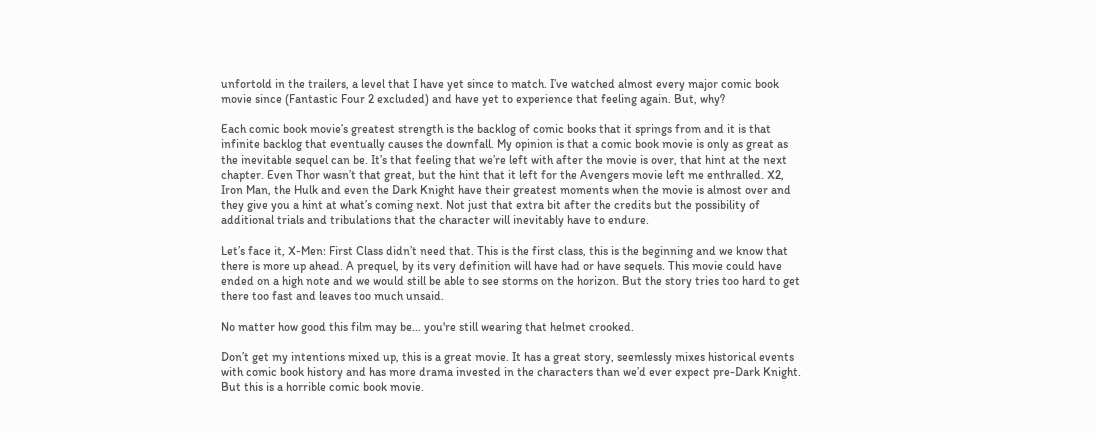unfortold in the trailers, a level that I have yet since to match. I’ve watched almost every major comic book movie since (Fantastic Four 2 excluded) and have yet to experience that feeling again. But, why?

Each comic book movie’s greatest strength is the backlog of comic books that it springs from and it is that infinite backlog that eventually causes the downfall. My opinion is that a comic book movie is only as great as the inevitable sequel can be. It’s that feeling that we’re left with after the movie is over, that hint at the next chapter. Even Thor wasn’t that great, but the hint that it left for the Avengers movie left me enthralled. X2, Iron Man, the Hulk and even the Dark Knight have their greatest moments when the movie is almost over and they give you a hint at what’s coming next. Not just that extra bit after the credits but the possibility of additional trials and tribulations that the character will inevitably have to endure.

Let’s face it, X-Men: First Class didn’t need that. This is the first class, this is the beginning and we know that there is more up ahead. A prequel, by its very definition will have had or have sequels. This movie could have ended on a high note and we would still be able to see storms on the horizon. But the story tries too hard to get there too fast and leaves too much unsaid.

No matter how good this film may be... you're still wearing that helmet crooked.

Don’t get my intentions mixed up, this is a great movie. It has a great story, seemlessly mixes historical events with comic book history and has more drama invested in the characters than we’d ever expect pre-Dark Knight. But this is a horrible comic book movie.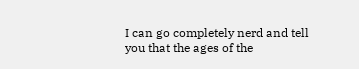I can go completely nerd and tell you that the ages of the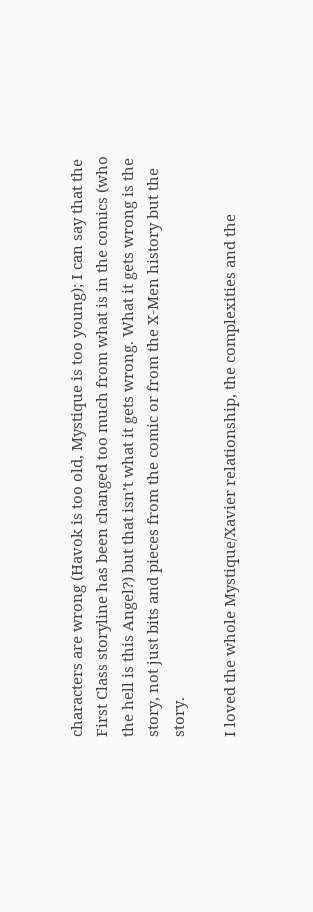characters are wrong (Havok is too old, Mystique is too young); I can say that the First Class storyline has been changed too much from what is in the comics (who the hell is this Angel?) but that isn’t what it gets wrong. What it gets wrong is the story, not just bits and pieces from the comic or from the X-Men history but the story.

I loved the whole Mystique/Xavier relationship, the complexities and the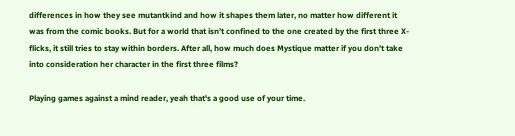differences in how they see mutantkind and how it shapes them later, no matter how different it was from the comic books. But for a world that isn’t confined to the one created by the first three X-flicks, it still tries to stay within borders. After all, how much does Mystique matter if you don’t take into consideration her character in the first three films?

Playing games against a mind reader, yeah that's a good use of your time.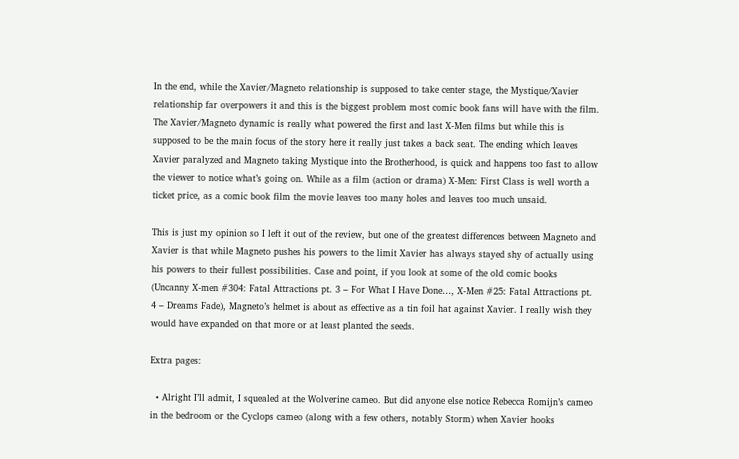In the end, while the Xavier/Magneto relationship is supposed to take center stage, the Mystique/Xavier relationship far overpowers it and this is the biggest problem most comic book fans will have with the film. The Xavier/Magneto dynamic is really what powered the first and last X-Men films but while this is supposed to be the main focus of the story here it really just takes a back seat. The ending which leaves Xavier paralyzed and Magneto taking Mystique into the Brotherhood, is quick and happens too fast to allow the viewer to notice what’s going on. While as a film (action or drama) X-Men: First Class is well worth a ticket price, as a comic book film the movie leaves too many holes and leaves too much unsaid.

This is just my opinion so I left it out of the review, but one of the greatest differences between Magneto and Xavier is that while Magneto pushes his powers to the limit Xavier has always stayed shy of actually using his powers to their fullest possibilities. Case and point, if you look at some of the old comic books (Uncanny X-men #304: Fatal Attractions pt. 3 – For What I Have Done…, X-Men #25: Fatal Attractions pt. 4 – Dreams Fade), Magneto’s helmet is about as effective as a tin foil hat against Xavier. I really wish they would have expanded on that more or at least planted the seeds.

Extra pages:

  • Alright I’ll admit, I squealed at the Wolverine cameo. But did anyone else notice Rebecca Romijn’s cameo in the bedroom or the Cyclops cameo (along with a few others, notably Storm) when Xavier hooks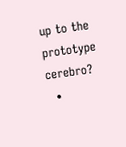up to the prototype cerebro?
  •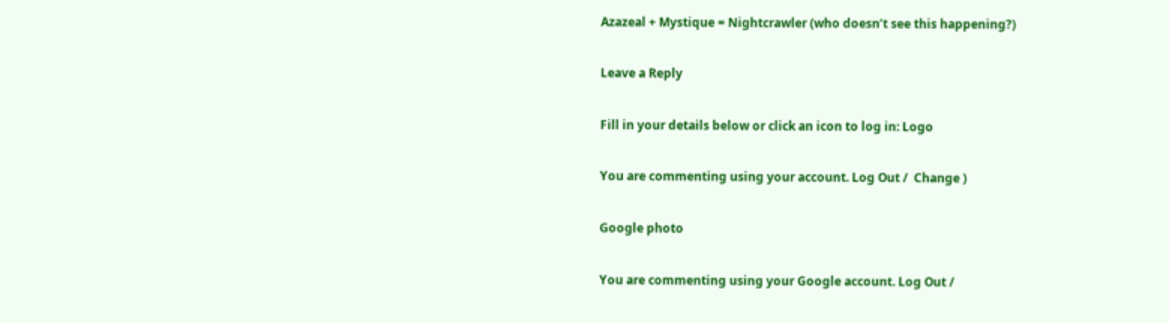Azazeal + Mystique = Nightcrawler (who doesn’t see this happening?)

Leave a Reply

Fill in your details below or click an icon to log in: Logo

You are commenting using your account. Log Out /  Change )

Google photo

You are commenting using your Google account. Log Out /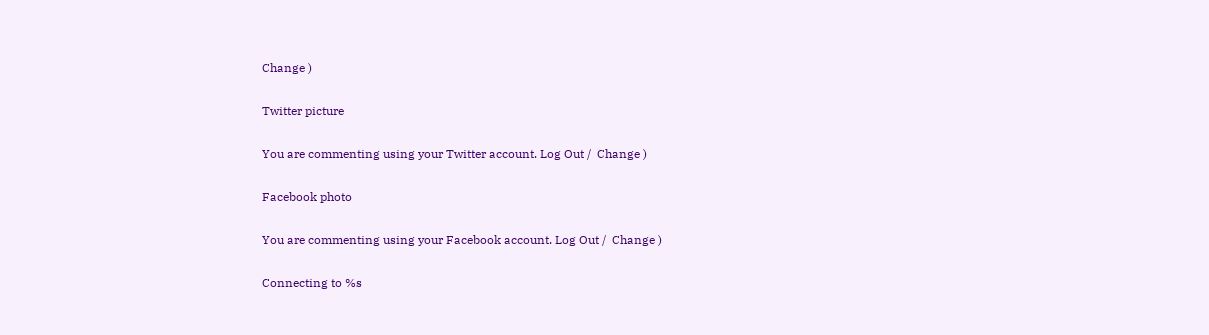Change )

Twitter picture

You are commenting using your Twitter account. Log Out /  Change )

Facebook photo

You are commenting using your Facebook account. Log Out /  Change )

Connecting to %s